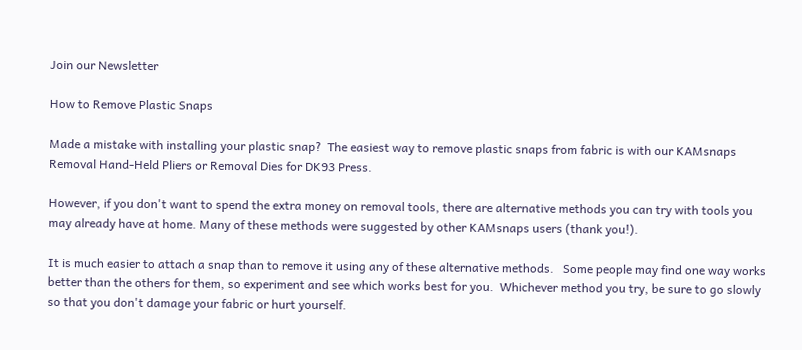Join our Newsletter

How to Remove Plastic Snaps

Made a mistake with installing your plastic snap?  The easiest way to remove plastic snaps from fabric is with our KAMsnaps Removal Hand-Held Pliers or Removal Dies for DK93 Press.

However, if you don't want to spend the extra money on removal tools, there are alternative methods you can try with tools you may already have at home. Many of these methods were suggested by other KAMsnaps users (thank you!).

It is much easier to attach a snap than to remove it using any of these alternative methods.   Some people may find one way works better than the others for them, so experiment and see which works best for you.  Whichever method you try, be sure to go slowly so that you don't damage your fabric or hurt yourself.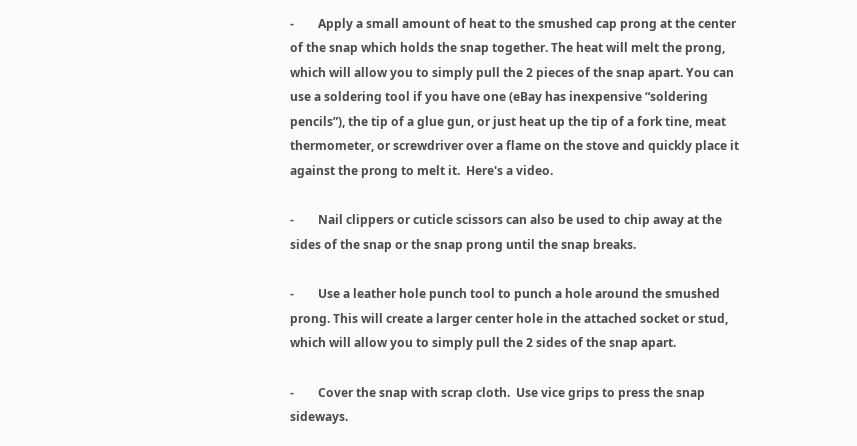-        Apply a small amount of heat to the smushed cap prong at the center of the snap which holds the snap together. The heat will melt the prong, which will allow you to simply pull the 2 pieces of the snap apart. You can use a soldering tool if you have one (eBay has inexpensive “soldering pencils”), the tip of a glue gun, or just heat up the tip of a fork tine, meat thermometer, or screwdriver over a flame on the stove and quickly place it against the prong to melt it.  Here's a video.

-        Nail clippers or cuticle scissors can also be used to chip away at the sides of the snap or the snap prong until the snap breaks.

-        Use a leather hole punch tool to punch a hole around the smushed prong. This will create a larger center hole in the attached socket or stud, which will allow you to simply pull the 2 sides of the snap apart.

-        Cover the snap with scrap cloth.  Use vice grips to press the snap sideways.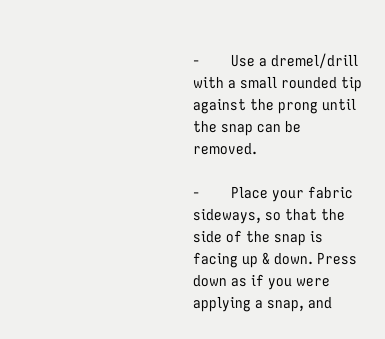-        Use a dremel/drill with a small rounded tip against the prong until the snap can be removed.

-        Place your fabric sideways, so that the side of the snap is facing up & down. Press down as if you were applying a snap, and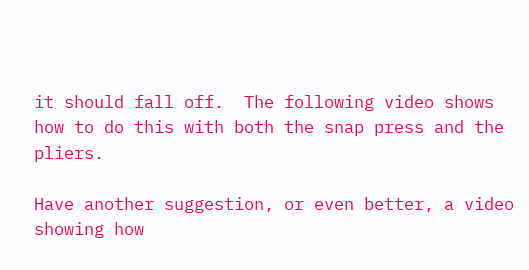it should fall off.  The following video shows how to do this with both the snap press and the pliers.

Have another suggestion, or even better, a video showing how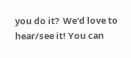you do it?  We'd love to hear/see it! You can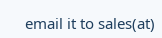email it to sales(at)